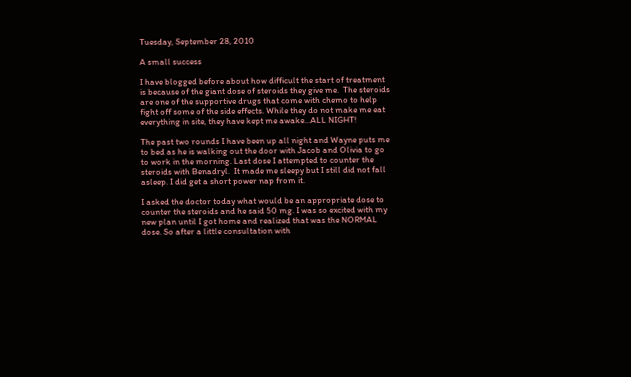Tuesday, September 28, 2010

A small success

I have blogged before about how difficult the start of treatment is because of the giant dose of steroids they give me.  The steroids are one of the supportive drugs that come with chemo to help fight off some of the side effects. While they do not make me eat everything in site, they have kept me awake...ALL NIGHT!

The past two rounds I have been up all night and Wayne puts me to bed as he is walking out the door with Jacob and Olivia to go to work in the morning. Last dose I attempted to counter the steroids with Benadryl.  It made me sleepy but I still did not fall asleep. I did get a short power nap from it.

I asked the doctor today what would be an appropriate dose to counter the steroids and he said 50 mg. I was so excited with my new plan until I got home and realized that was the NORMAL dose. So after a little consultation with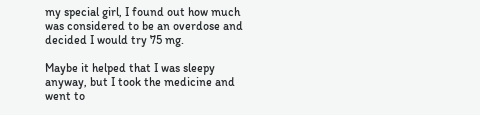my special girl, I found out how much was considered to be an overdose and decided I would try 75 mg.

Maybe it helped that I was sleepy anyway, but I took the medicine and went to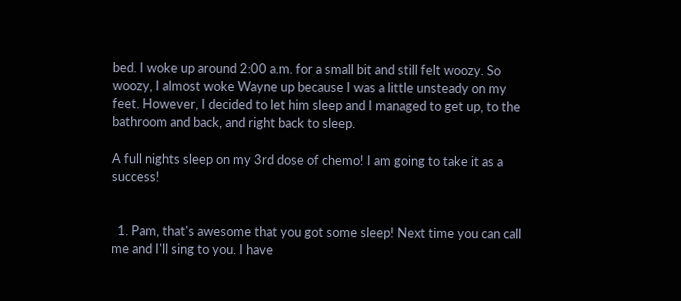bed. I woke up around 2:00 a.m. for a small bit and still felt woozy. So woozy, I almost woke Wayne up because I was a little unsteady on my feet. However, I decided to let him sleep and I managed to get up, to the bathroom and back, and right back to sleep.

A full nights sleep on my 3rd dose of chemo! I am going to take it as a success!


  1. Pam, that's awesome that you got some sleep! Next time you can call me and I'll sing to you. I have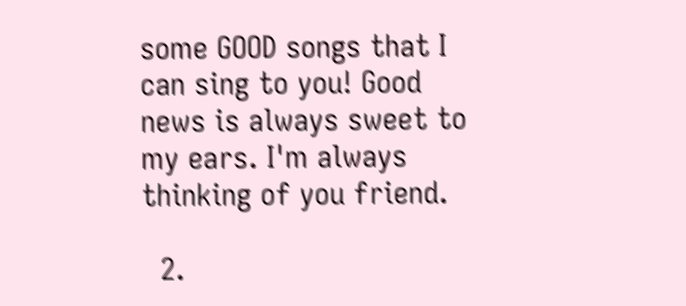some GOOD songs that I can sing to you! Good news is always sweet to my ears. I'm always thinking of you friend.

  2.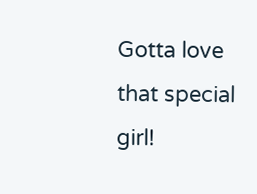Gotta love that special girl!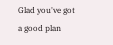Glad you've got a good plan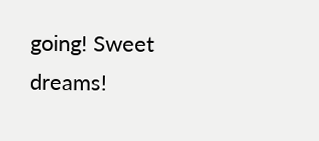going! Sweet dreams!